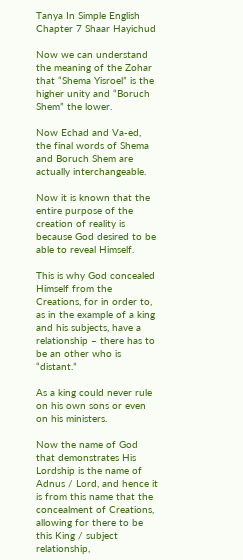Tanya In Simple English Chapter 7 Shaar Hayichud

Now we can understand the meaning of the Zohar that “Shema Yisroel” is the higher unity and “Boruch Shem” the lower.

Now Echad and Va-ed, the final words of Shema and Boruch Shem are actually interchangeable.

Now it is known that the entire purpose of the creation of reality is because God desired to be able to reveal Himself.

This is why God concealed Himself from the Creations, for in order to, as in the example of a king and his subjects, have a relationship – there has to be an other who is “distant.”

As a king could never rule on his own sons or even on his ministers.

Now the name of God that demonstrates His Lordship is the name of Adnus / Lord, and hence it is from this name that the concealment of Creations, allowing for there to be this King / subject relationship,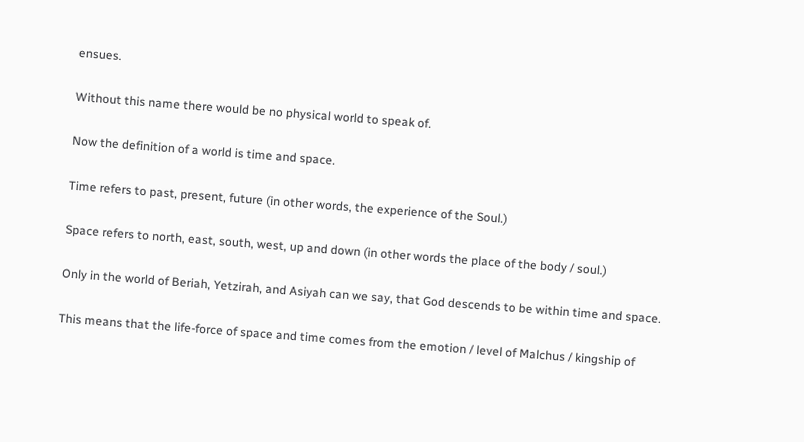ensues.

Without this name there would be no physical world to speak of.

Now the definition of a world is time and space.

Time refers to past, present, future (in other words, the experience of the Soul.)

Space refers to north, east, south, west, up and down (in other words the place of the body / soul.)

Only in the world of Beriah, Yetzirah, and Asiyah can we say, that God descends to be within time and space.

This means that the life-force of space and time comes from the emotion / level of Malchus / kingship of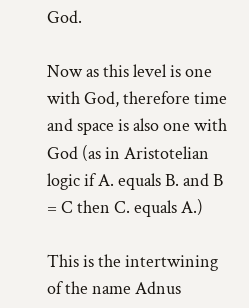God.

Now as this level is one with God, therefore time and space is also one with God (as in Aristotelian logic if A. equals B. and B = C then C. equals A.)

This is the intertwining of the name Adnus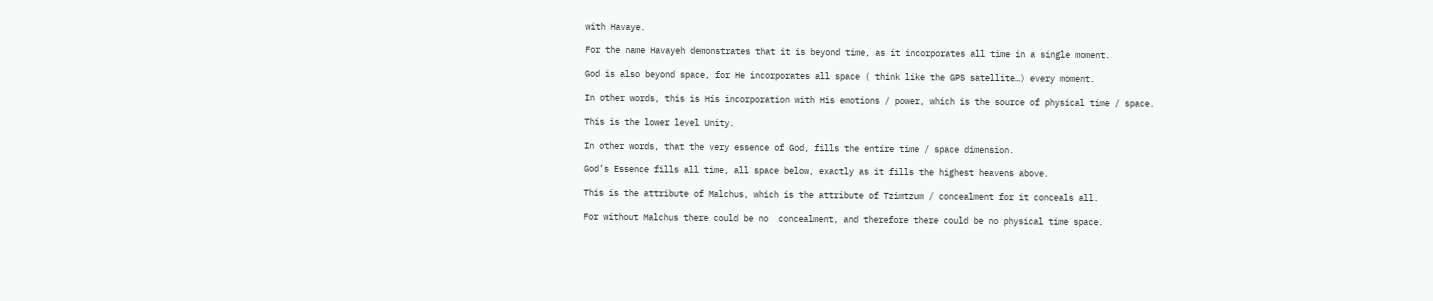with Havaye.

For the name Havayeh demonstrates that it is beyond time, as it incorporates all time in a single moment.

God is also beyond space, for He incorporates all space ( think like the GPS satellite…) every moment.

In other words, this is His incorporation with His emotions / power, which is the source of physical time / space.

This is the lower level Unity.

In other words, that the very essence of God, fills the entire time / space dimension.

God’s Essence fills all time, all space below, exactly as it fills the highest heavens above.

This is the attribute of Malchus, which is the attribute of Tzimtzum / concealment for it conceals all.

For without Malchus there could be no  concealment, and therefore there could be no physical time space.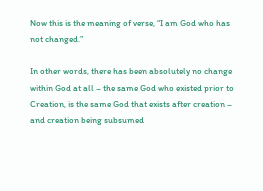Now this is the meaning of verse, “I am God who has not changed.”

In other words, there has been absolutely no change within God at all – the same God who existed prior to Creation, is the same God that exists after creation – and creation being subsumed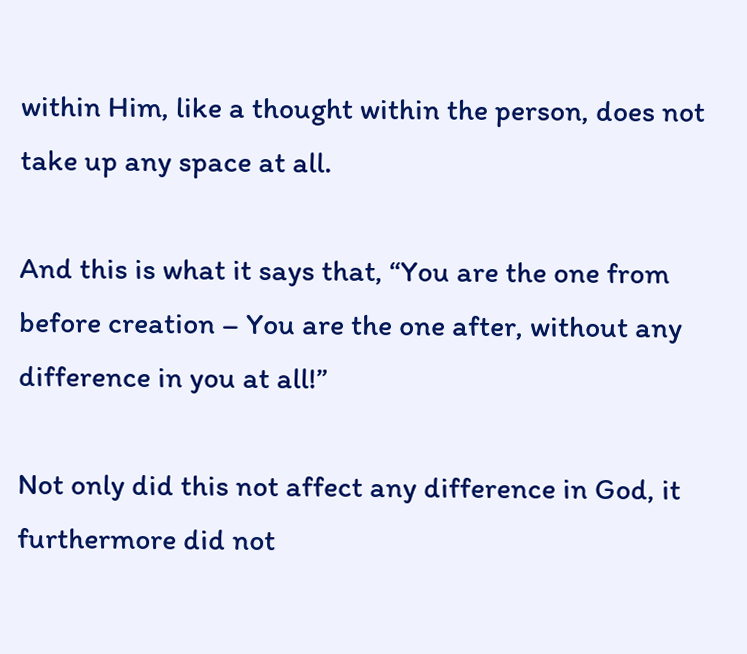within Him, like a thought within the person, does not take up any space at all.

And this is what it says that, “You are the one from before creation – You are the one after, without any difference in you at all!”

Not only did this not affect any difference in God, it furthermore did not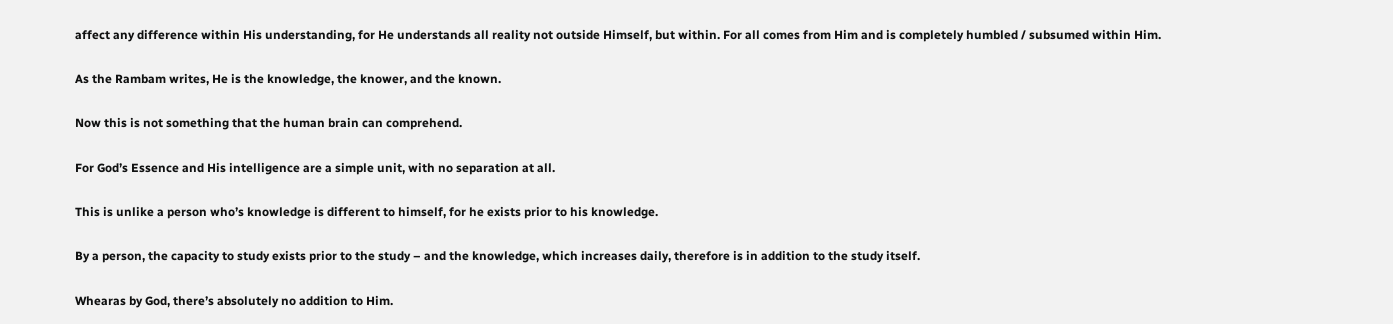affect any difference within His understanding, for He understands all reality not outside Himself, but within. For all comes from Him and is completely humbled / subsumed within Him.

As the Rambam writes, He is the knowledge, the knower, and the known.

Now this is not something that the human brain can comprehend.

For God’s Essence and His intelligence are a simple unit, with no separation at all.

This is unlike a person who’s knowledge is different to himself, for he exists prior to his knowledge.

By a person, the capacity to study exists prior to the study – and the knowledge, which increases daily, therefore is in addition to the study itself.

Whearas by God, there’s absolutely no addition to Him.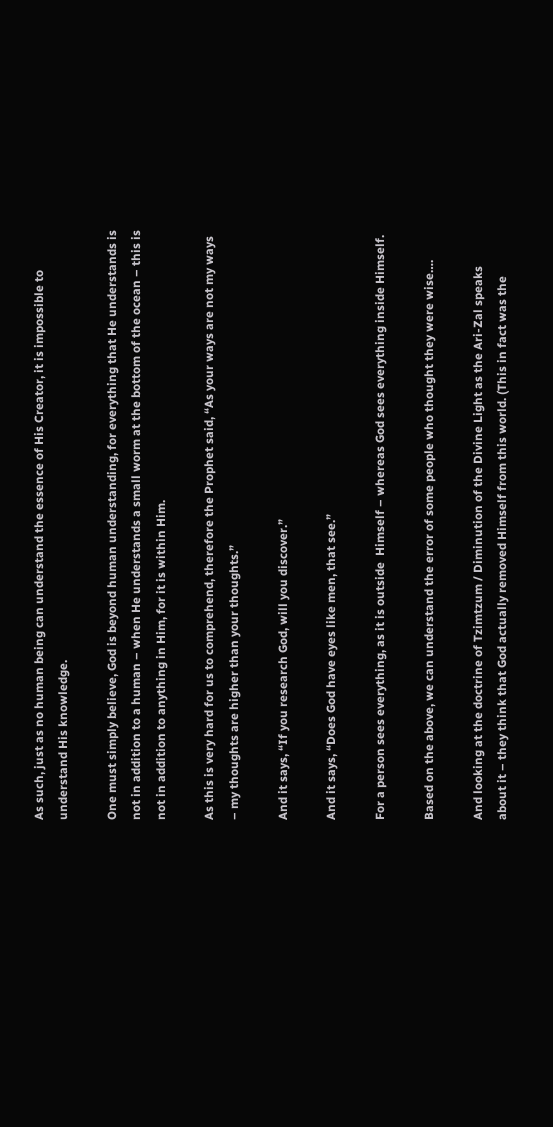As such, just as no human being can understand the essence of His Creator, it is impossible to understand His knowledge.

One must simply believe, God is beyond human understanding, for everything that He understands is not in addition to a human – when He understands a small worm at the bottom of the ocean – this is not in addition to anything in Him, for it is within Him.

As this is very hard for us to comprehend, therefore the Prophet said, “As your ways are not my ways – my thoughts are higher than your thoughts.”

And it says, “If you research God, will you discover.”

And it says, “Does God have eyes like men, that see.”

For a person sees everything, as it is outside  Himself – whereas God sees everything inside Himself.

Based on the above, we can understand the error of some people who thought they were wise….

And looking at the doctrine of Tzimtzum / Diminution of the Divine Light as the Ari-Zal speaks about it – they think that God actually removed Himself from this world. (This in fact was the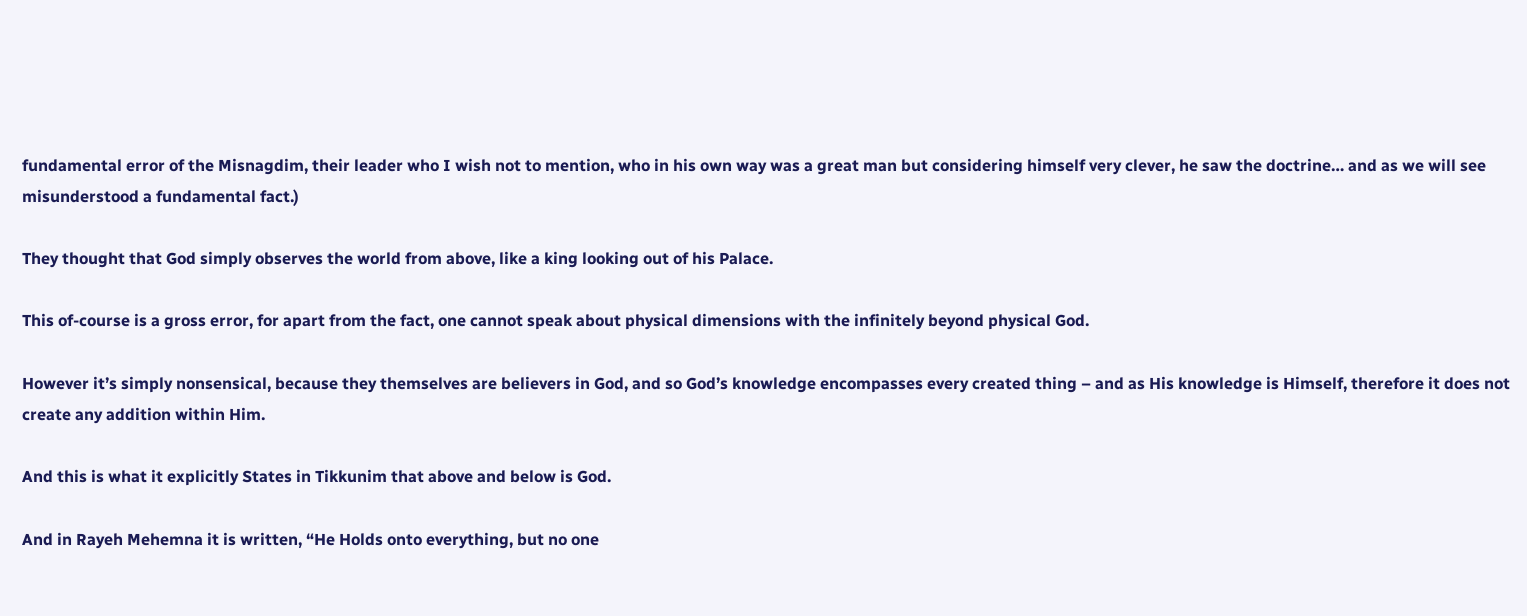fundamental error of the Misnagdim, their leader who I wish not to mention, who in his own way was a great man but considering himself very clever, he saw the doctrine… and as we will see misunderstood a fundamental fact.)

They thought that God simply observes the world from above, like a king looking out of his Palace.

This of-course is a gross error, for apart from the fact, one cannot speak about physical dimensions with the infinitely beyond physical God.

However it’s simply nonsensical, because they themselves are believers in God, and so God’s knowledge encompasses every created thing – and as His knowledge is Himself, therefore it does not create any addition within Him.

And this is what it explicitly States in Tikkunim that above and below is God.

And in Rayeh Mehemna it is written, “He Holds onto everything, but no one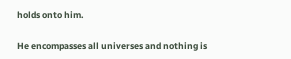holds onto him.

He encompasses all universes and nothing is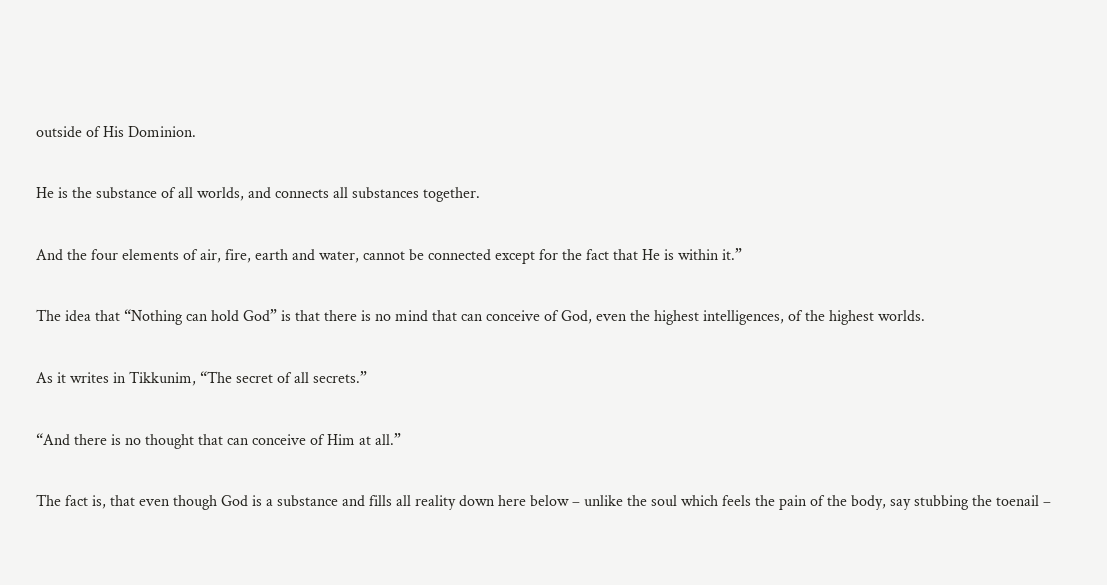outside of His Dominion.

He is the substance of all worlds, and connects all substances together.

And the four elements of air, fire, earth and water, cannot be connected except for the fact that He is within it.”

The idea that “Nothing can hold God” is that there is no mind that can conceive of God, even the highest intelligences, of the highest worlds.

As it writes in Tikkunim, “The secret of all secrets.”

“And there is no thought that can conceive of Him at all.”

The fact is, that even though God is a substance and fills all reality down here below – unlike the soul which feels the pain of the body, say stubbing the toenail –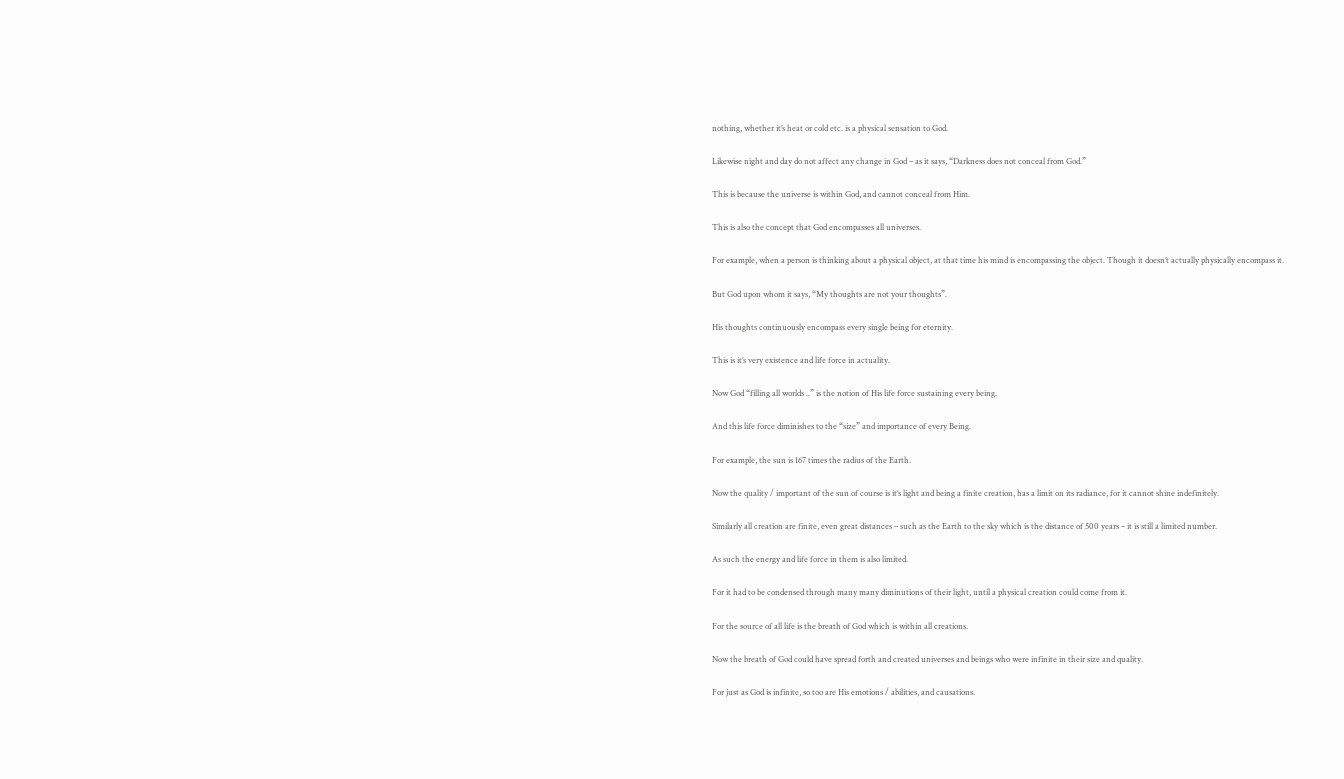nothing, whether it’s heat or cold etc. is a physical sensation to God.

Likewise night and day do not affect any change in God – as it says, “Darkness does not conceal from God.”

This is because the universe is within God, and cannot conceal from Him.

This is also the concept that God encompasses all universes.

For example, when a person is thinking about a physical object, at that time his mind is encompassing the object. Though it doesn’t actually physically encompass it.

But God upon whom it says, “My thoughts are not your thoughts”.

His thoughts continuously encompass every single being for eternity.

This is it’s very existence and life force in actuality.

Now God “filling all worlds ..” is the notion of His life force sustaining every being.

And this life force diminishes to the “size” and importance of every Being.

For example, the sun is 167 times the radius of the Earth.

Now the quality / important of the sun of course is it’s light and being a finite creation, has a limit on its radiance, for it cannot shine indefinitely.

Similarly all creation are finite, even great distances – such as the Earth to the sky which is the distance of 500 years – it is still a limited number.

As such the energy and life force in them is also limited.

For it had to be condensed through many many diminutions of their light, until a physical creation could come from it.

For the source of all life is the breath of God which is within all creations.

Now the breath of God could have spread forth and created universes and beings who were infinite in their size and quality.

For just as God is infinite, so too are His emotions / abilities, and causations.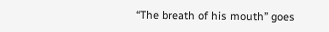“The breath of his mouth” goes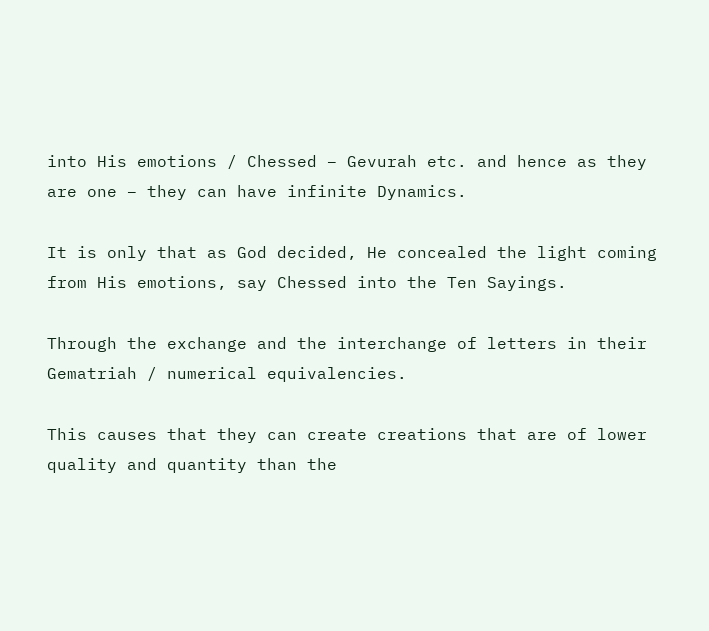into His emotions / Chessed – Gevurah etc. and hence as they are one – they can have infinite Dynamics.

It is only that as God decided, He concealed the light coming from His emotions, say Chessed into the Ten Sayings.

Through the exchange and the interchange of letters in their Gematriah / numerical equivalencies.

This causes that they can create creations that are of lower quality and quantity than the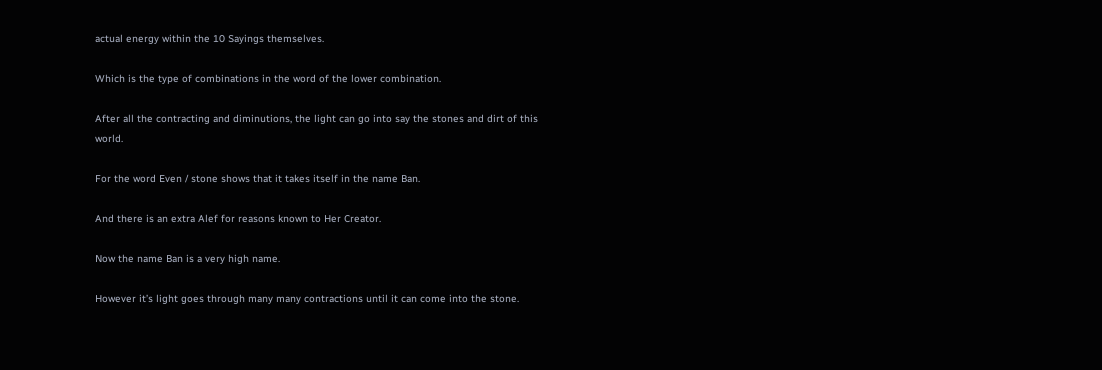actual energy within the 10 Sayings themselves.

Which is the type of combinations in the word of the lower combination.

After all the contracting and diminutions, the light can go into say the stones and dirt of this world.

For the word Even / stone shows that it takes itself in the name Ban.

And there is an extra Alef for reasons known to Her Creator.

Now the name Ban is a very high name.

However it’s light goes through many many contractions until it can come into the stone.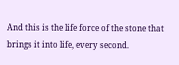And this is the life force of the stone that brings it into life, every second.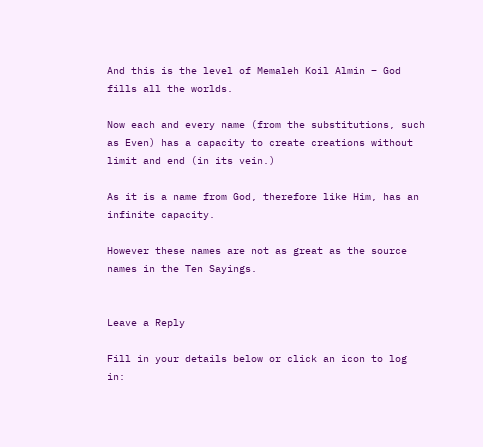And this is the level of Memaleh Koil Almin – God fills all the worlds.

Now each and every name (from the substitutions, such as Even) has a capacity to create creations without limit and end (in its vein.)

As it is a name from God, therefore like Him, has an infinite capacity.

However these names are not as great as the source names in the Ten Sayings.


Leave a Reply

Fill in your details below or click an icon to log in: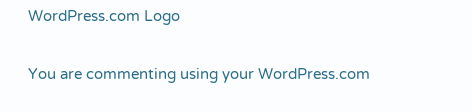WordPress.com Logo

You are commenting using your WordPress.com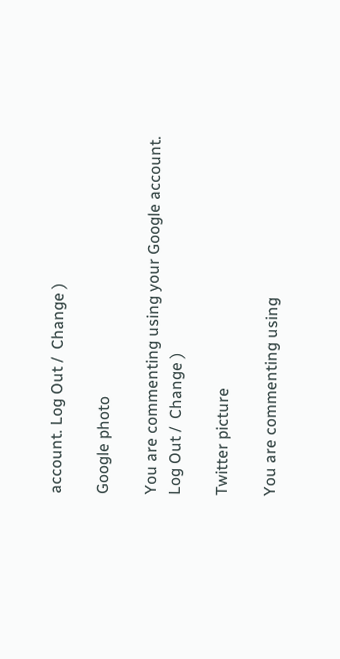account. Log Out /  Change )

Google photo

You are commenting using your Google account. Log Out /  Change )

Twitter picture

You are commenting using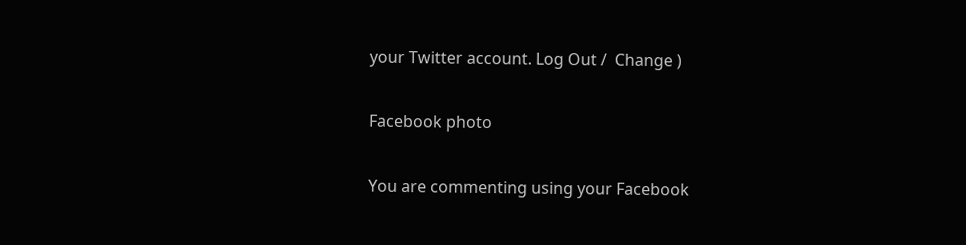your Twitter account. Log Out /  Change )

Facebook photo

You are commenting using your Facebook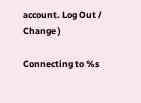account. Log Out /  Change )

Connecting to %s